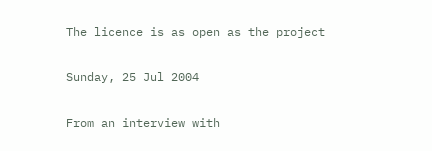The licence is as open as the project

Sunday, 25 Jul 2004

From an interview with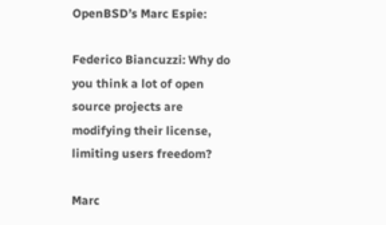OpenBSD’s Marc Espie:

Federico Biancuzzi: Why do you think a lot of open source projects are modifying their license, limiting users freedom?

Marc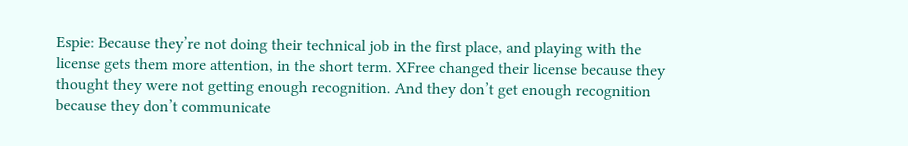Espie: Because they’re not doing their technical job in the first place, and playing with the license gets them more attention, in the short term. XFree changed their license because they thought they were not getting enough recognition. And they don’t get enough recognition because they don’t communicate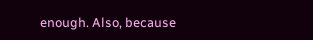enough. Also, because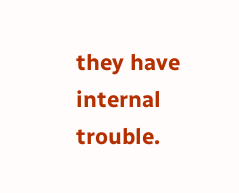they have internal trouble.